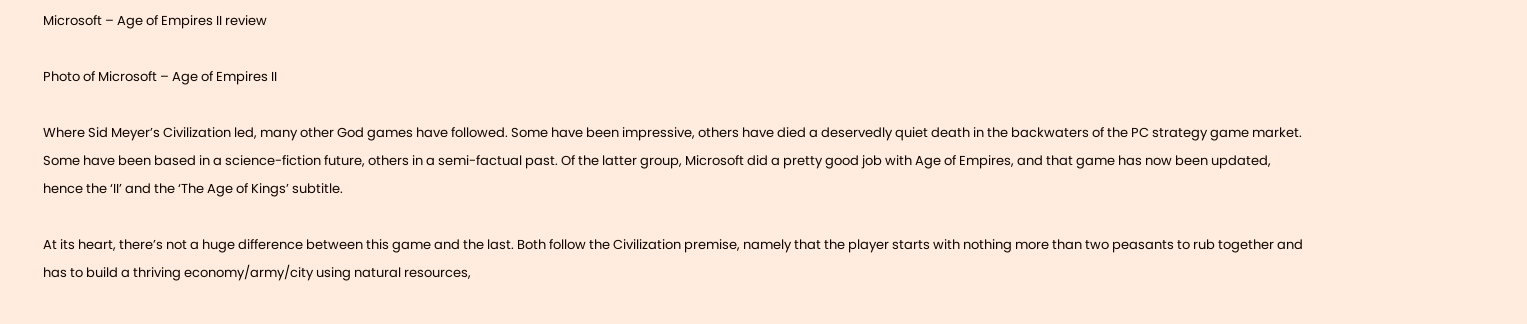Microsoft – Age of Empires II review

Photo of Microsoft – Age of Empires II

Where Sid Meyer’s Civilization led, many other God games have followed. Some have been impressive, others have died a deservedly quiet death in the backwaters of the PC strategy game market. Some have been based in a science-fiction future, others in a semi-factual past. Of the latter group, Microsoft did a pretty good job with Age of Empires, and that game has now been updated, hence the ‘II’ and the ‘The Age of Kings’ subtitle.

At its heart, there’s not a huge difference between this game and the last. Both follow the Civilization premise, namely that the player starts with nothing more than two peasants to rub together and has to build a thriving economy/army/city using natural resources,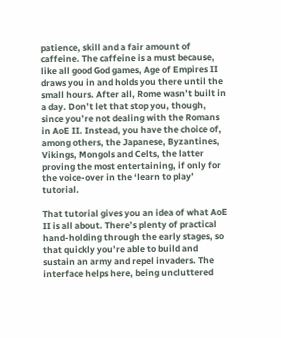patience, skill and a fair amount of caffeine. The caffeine is a must because, like all good God games, Age of Empires II draws you in and holds you there until the small hours. After all, Rome wasn’t built in a day. Don’t let that stop you, though, since you’re not dealing with the Romans in AoE II. Instead, you have the choice of, among others, the Japanese, Byzantines, Vikings, Mongols and Celts, the latter proving the most entertaining, if only for the voice-over in the ‘learn to play’ tutorial.

That tutorial gives you an idea of what AoE II is all about. There’s plenty of practical hand-holding through the early stages, so that quickly you’re able to build and sustain an army and repel invaders. The interface helps here, being uncluttered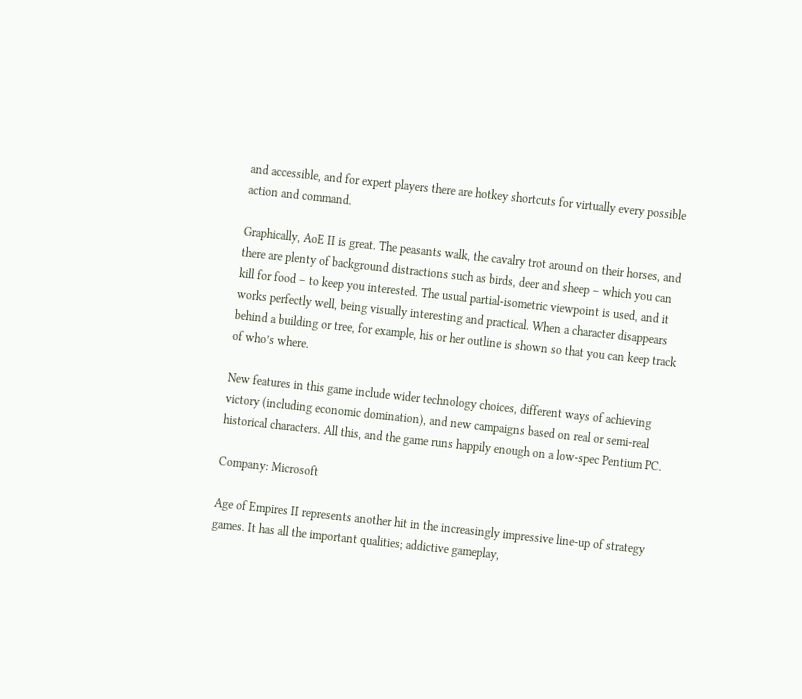and accessible, and for expert players there are hotkey shortcuts for virtually every possible action and command.

Graphically, AoE II is great. The peasants walk, the cavalry trot around on their horses, and there are plenty of background distractions such as birds, deer and sheep – which you can kill for food – to keep you interested. The usual partial-isometric viewpoint is used, and it works perfectly well, being visually interesting and practical. When a character disappears behind a building or tree, for example, his or her outline is shown so that you can keep track of who’s where.

New features in this game include wider technology choices, different ways of achieving victory (including economic domination), and new campaigns based on real or semi-real historical characters. All this, and the game runs happily enough on a low-spec Pentium PC.

Company: Microsoft

Age of Empires II represents another hit in the increasingly impressive line-up of strategy games. It has all the important qualities; addictive gameplay,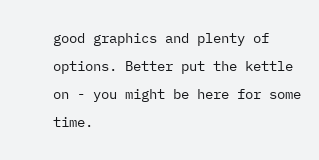good graphics and plenty of options. Better put the kettle on - you might be here for some time.